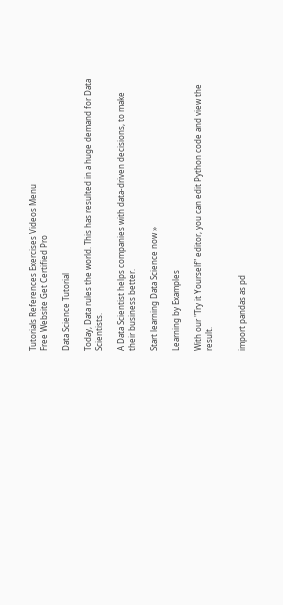Tutorials References Exercises Videos Menu
Free Website Get Certified Pro

Data Science Tutorial

Today, Data rules the world. This has resulted in a huge demand for Data Scientists.

A Data Scientist helps companies with data-driven decisions, to make their business better.

Start learning Data Science now »

Learning by Examples

With our "Try it Yourself" editor, you can edit Python code and view the result.


import pandas as pd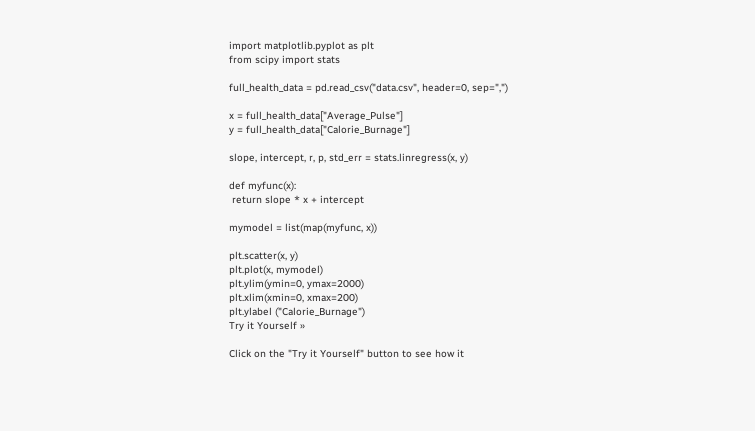import matplotlib.pyplot as plt
from scipy import stats

full_health_data = pd.read_csv("data.csv", header=0, sep=",")

x = full_health_data["Average_Pulse"]
y = full_health_data["Calorie_Burnage"]

slope, intercept, r, p, std_err = stats.linregress(x, y)

def myfunc(x):
 return slope * x + intercept

mymodel = list(map(myfunc, x))

plt.scatter(x, y)
plt.plot(x, mymodel)
plt.ylim(ymin=0, ymax=2000)
plt.xlim(xmin=0, xmax=200)
plt.ylabel ("Calorie_Burnage")
Try it Yourself »

Click on the "Try it Yourself" button to see how it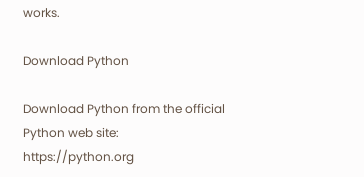works.

Download Python

Download Python from the official Python web site: https://python.org